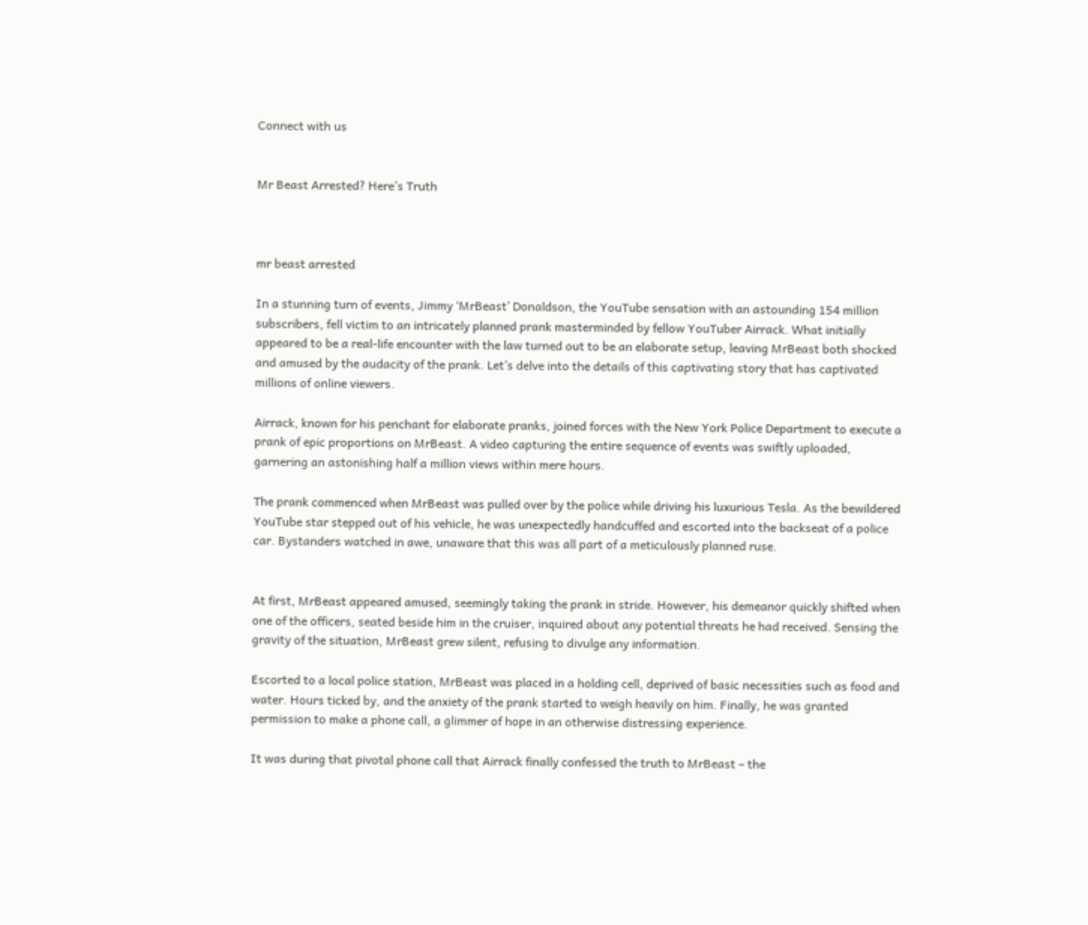Connect with us


Mr Beast Arrested? Here’s Truth



mr beast arrested

In a stunning turn of events, Jimmy ‘MrBeast’ Donaldson, the YouTube sensation with an astounding 154 million subscribers, fell victim to an intricately planned prank masterminded by fellow YouTuber Airrack. What initially appeared to be a real-life encounter with the law turned out to be an elaborate setup, leaving MrBeast both shocked and amused by the audacity of the prank. Let’s delve into the details of this captivating story that has captivated millions of online viewers.

Airrack, known for his penchant for elaborate pranks, joined forces with the New York Police Department to execute a prank of epic proportions on MrBeast. A video capturing the entire sequence of events was swiftly uploaded, garnering an astonishing half a million views within mere hours.

The prank commenced when MrBeast was pulled over by the police while driving his luxurious Tesla. As the bewildered YouTube star stepped out of his vehicle, he was unexpectedly handcuffed and escorted into the backseat of a police car. Bystanders watched in awe, unaware that this was all part of a meticulously planned ruse.


At first, MrBeast appeared amused, seemingly taking the prank in stride. However, his demeanor quickly shifted when one of the officers, seated beside him in the cruiser, inquired about any potential threats he had received. Sensing the gravity of the situation, MrBeast grew silent, refusing to divulge any information.

Escorted to a local police station, MrBeast was placed in a holding cell, deprived of basic necessities such as food and water. Hours ticked by, and the anxiety of the prank started to weigh heavily on him. Finally, he was granted permission to make a phone call, a glimmer of hope in an otherwise distressing experience.

It was during that pivotal phone call that Airrack finally confessed the truth to MrBeast – the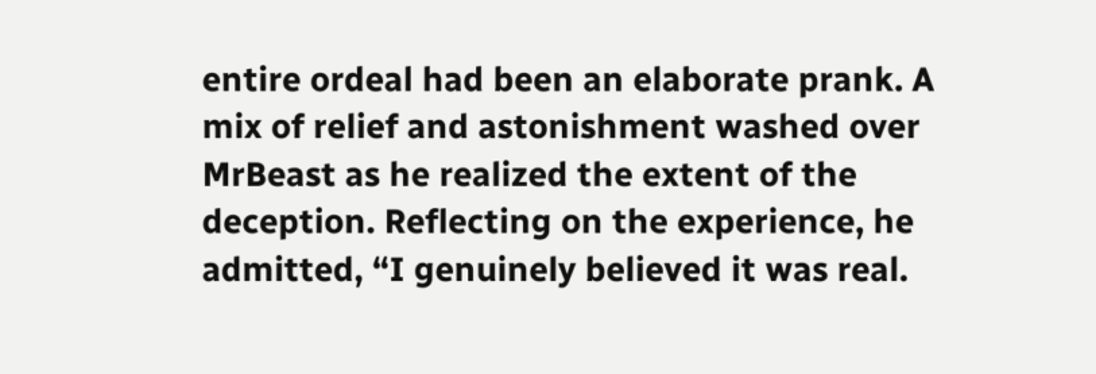entire ordeal had been an elaborate prank. A mix of relief and astonishment washed over MrBeast as he realized the extent of the deception. Reflecting on the experience, he admitted, “I genuinely believed it was real.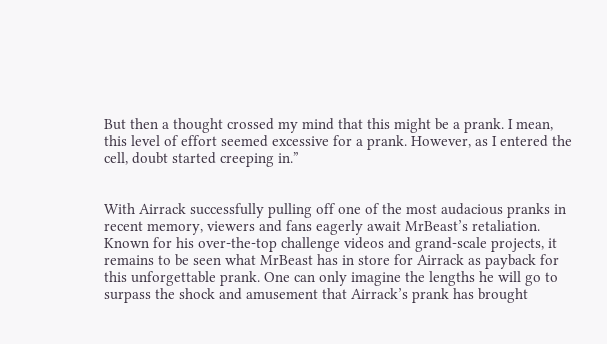But then a thought crossed my mind that this might be a prank. I mean, this level of effort seemed excessive for a prank. However, as I entered the cell, doubt started creeping in.”


With Airrack successfully pulling off one of the most audacious pranks in recent memory, viewers and fans eagerly await MrBeast’s retaliation. Known for his over-the-top challenge videos and grand-scale projects, it remains to be seen what MrBeast has in store for Airrack as payback for this unforgettable prank. One can only imagine the lengths he will go to surpass the shock and amusement that Airrack’s prank has brought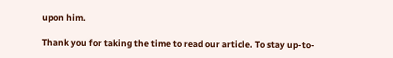upon him.

Thank you for taking the time to read our article. To stay up-to-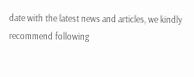date with the latest news and articles, we kindly recommend following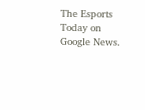The Esports Today on Google News.